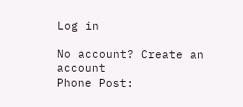Log in

No account? Create an account
Phone Post: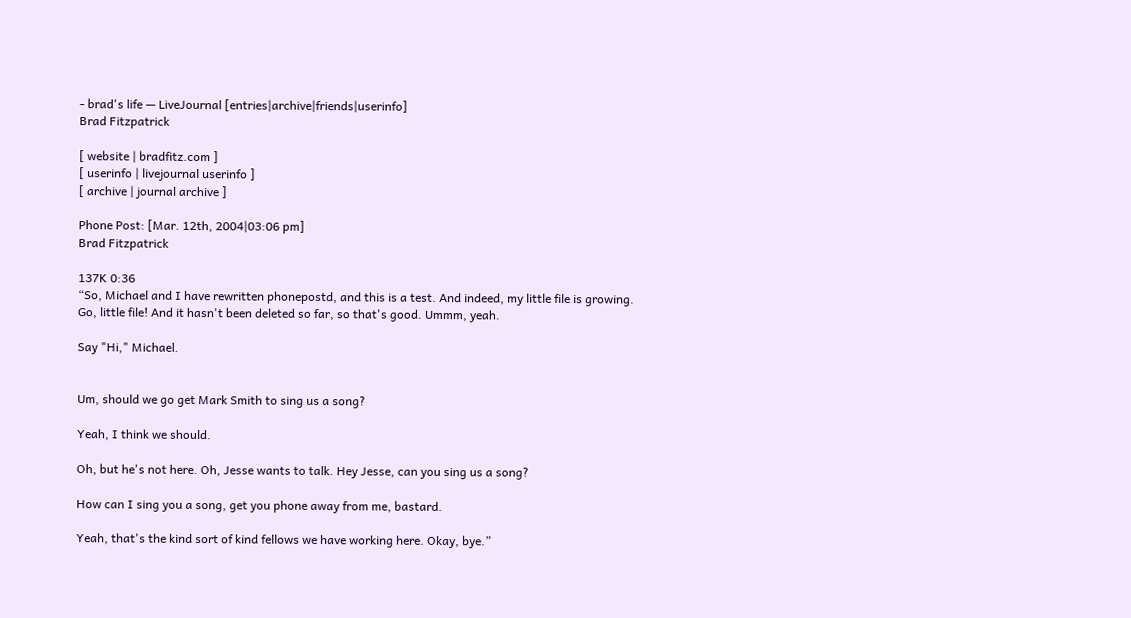- brad's life — LiveJournal [entries|archive|friends|userinfo]
Brad Fitzpatrick

[ website | bradfitz.com ]
[ userinfo | livejournal userinfo ]
[ archive | journal archive ]

Phone Post: [Mar. 12th, 2004|03:06 pm]
Brad Fitzpatrick

137K 0:36
“So, Michael and I have rewritten phonepostd, and this is a test. And indeed, my little file is growing. Go, little file! And it hasn't been deleted so far, so that's good. Ummm, yeah.

Say "Hi," Michael.


Um, should we go get Mark Smith to sing us a song?

Yeah, I think we should.

Oh, but he's not here. Oh, Jesse wants to talk. Hey Jesse, can you sing us a song?

How can I sing you a song, get you phone away from me, bastard.

Yeah, that's the kind sort of kind fellows we have working here. Okay, bye.”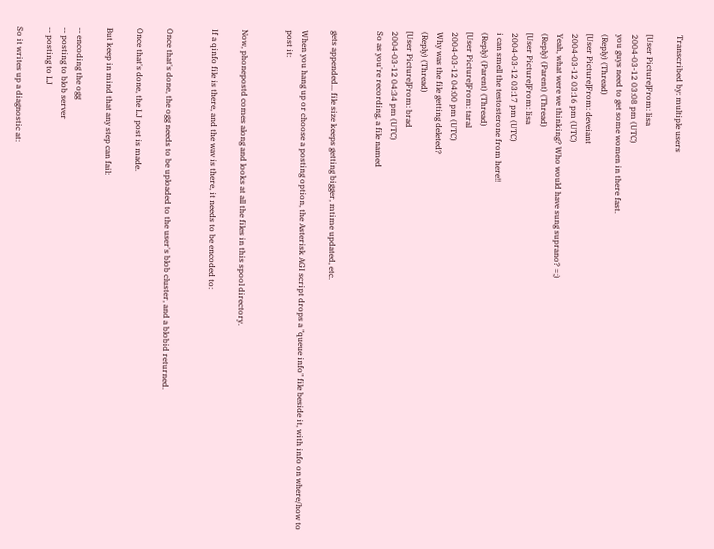Transcribed by: multiple users

[User Picture]From: lisa
2004-03-12 03:08 pm (UTC)
you guys need to get some women in there fast.
(Reply) (Thread)
[User Picture]From: deveiant
2004-03-12 03:16 pm (UTC)
Yeah, what were we thinking? Who would have sung suprano? =;)
(Reply) (Parent) (Thread)
[User Picture]From: lisa
2004-03-12 03:17 pm (UTC)
i can smell the testosterone from here!!
(Reply) (Parent) (Thread)
[User Picture]From: taral
2004-03-12 04:00 pm (UTC)
Why was the file getting deleted?
(Reply) (Thread)
[User Picture]From: brad
2004-03-12 04:34 pm (UTC)
So as you're recording, a file named


gets appended... file size keeps getting bigger, mtime updated, etc.

When you hang up or choose a posting option, the Asterisk AGI script drops a "queue info" file beside it, with info on where/how to post it:


Now, phonepostd comes along and looks at all the files in this spool directory.

If a qinfo file is there, and the wav is there, it needs to be encoded to:


Once that's done, the ogg needs to be uploaded to the user's blob cluster, and a blobid returned.

Once that's done, the LJ post is made.

But keep in mind that any step can fail:

-- encoding the ogg
-- posting to blob server
-- posting to LJ

So it writes up a diagnostic at: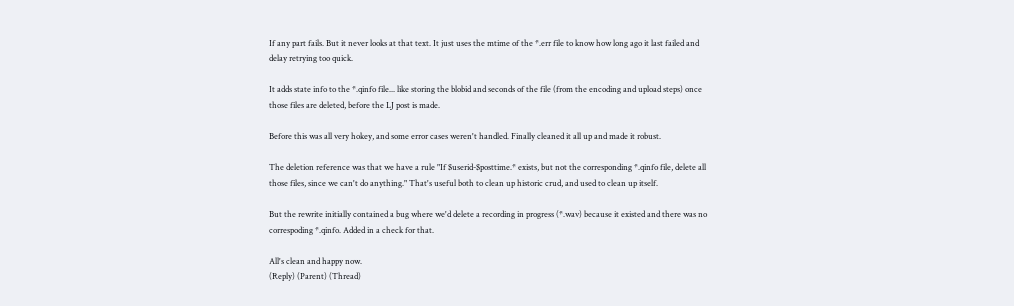If any part fails. But it never looks at that text. It just uses the mtime of the *.err file to know how long ago it last failed and delay retrying too quick.

It adds state info to the *.qinfo file... like storing the blobid and seconds of the file (from the encoding and upload steps) once those files are deleted, before the LJ post is made.

Before this was all very hokey, and some error cases weren't handled. Finally cleaned it all up and made it robust.

The deletion reference was that we have a rule "If $userid-$posttime.* exists, but not the corresponding *.qinfo file, delete all those files, since we can't do anything." That's useful both to clean up historic crud, and used to clean up itself.

But the rewrite initially contained a bug where we'd delete a recording in progress (*.wav) because it existed and there was no correspoding *.qinfo. Added in a check for that.

All's clean and happy now.
(Reply) (Parent) (Thread)